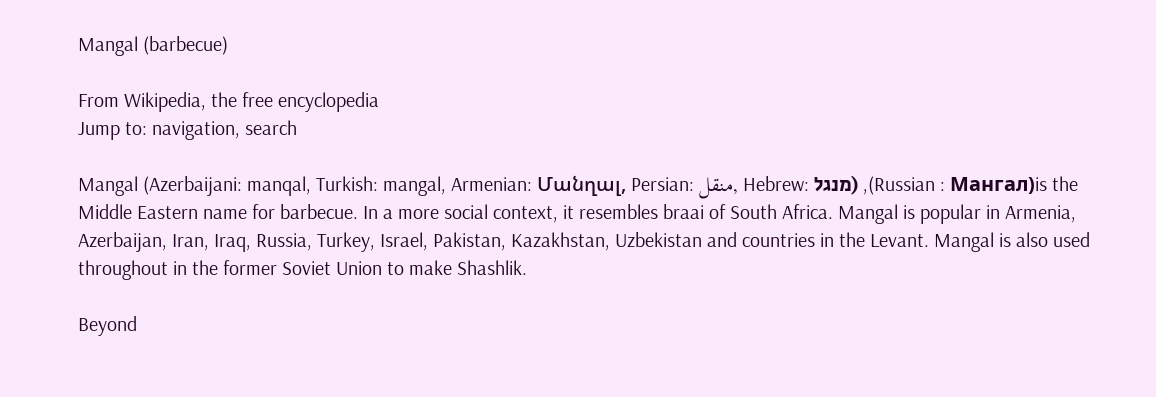Mangal (barbecue)

From Wikipedia, the free encyclopedia
Jump to: navigation, search

Mangal (Azerbaijani: manqal, Turkish: mangal, Armenian: Մանղալ, Persian: منقل, Hebrew: מנגל) ,(Russian : Мангал)is the Middle Eastern name for barbecue. In a more social context, it resembles braai of South Africa. Mangal is popular in Armenia, Azerbaijan, Iran, Iraq, Russia, Turkey, Israel, Pakistan, Kazakhstan, Uzbekistan and countries in the Levant. Mangal is also used throughout in the former Soviet Union to make Shashlik.

Beyond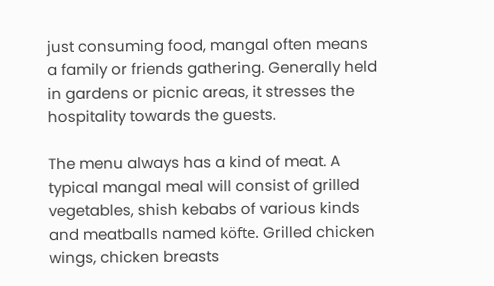just consuming food, mangal often means a family or friends gathering. Generally held in gardens or picnic areas, it stresses the hospitality towards the guests.

The menu always has a kind of meat. A typical mangal meal will consist of grilled vegetables, shish kebabs of various kinds and meatballs named köfte. Grilled chicken wings, chicken breasts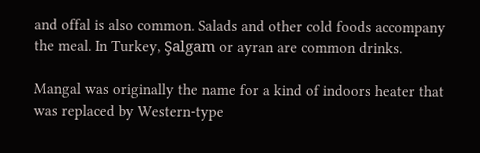and offal is also common. Salads and other cold foods accompany the meal. In Turkey, Şalgam or ayran are common drinks.

Mangal was originally the name for a kind of indoors heater that was replaced by Western-type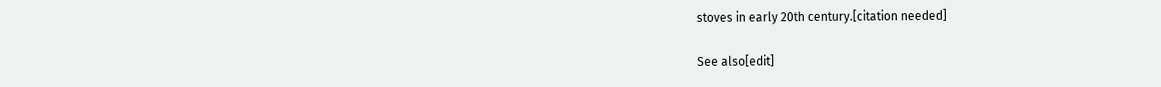stoves in early 20th century.[citation needed]

See also[edit]